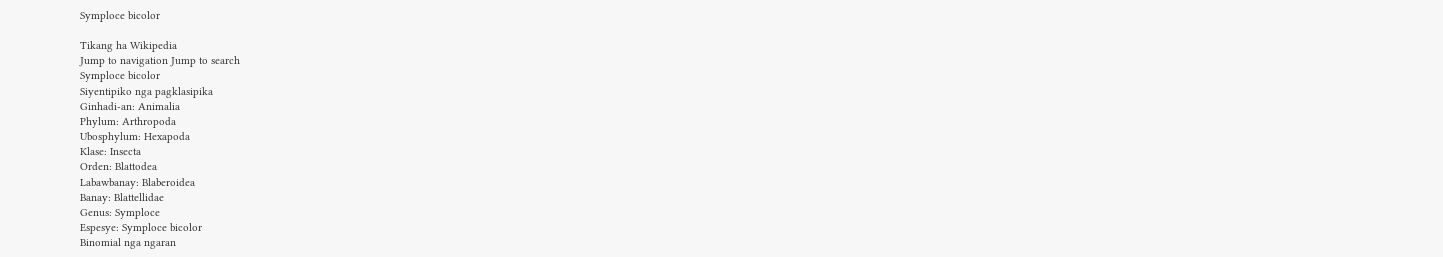Symploce bicolor

Tikang ha Wikipedia
Jump to navigation Jump to search
Symploce bicolor
Siyentipiko nga pagklasipika
Ginhadi-an: Animalia
Phylum: Arthropoda
Ubosphylum: Hexapoda
Klase: Insecta
Orden: Blattodea
Labawbanay: Blaberoidea
Banay: Blattellidae
Genus: Symploce
Espesye: Symploce bicolor
Binomial nga ngaran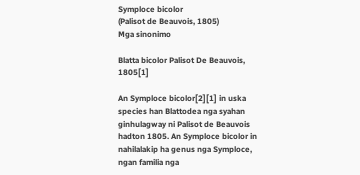Symploce bicolor
(Palisot de Beauvois, 1805)
Mga sinonimo

Blatta bicolor Palisot De Beauvois, 1805[1]

An Symploce bicolor[2][1] in uska species han Blattodea nga syahan ginhulagway ni Palisot de Beauvois hadton 1805. An Symploce bicolor in nahilalakip ha genus nga Symploce, ngan familia nga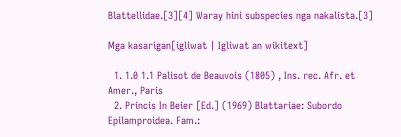Blattellidae.[3][4] Waray hini subspecies nga nakalista.[3]

Mga kasarigan[igliwat | Igliwat an wikitext]

  1. 1.0 1.1 Palisot de Beauvois (1805) , Ins. rec. Afr. et Amer., Paris
  2. Princis In Beier [Ed.] (1969) Blattariae: Subordo Epilamproidea. Fam.: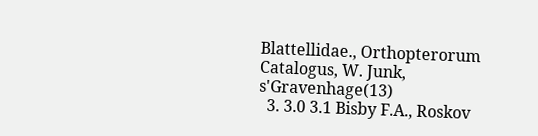Blattellidae., Orthopterorum Catalogus, W. Junk, s'Gravenhage(13)
  3. 3.0 3.1 Bisby F.A., Roskov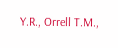Y.R., Orrell T.M.,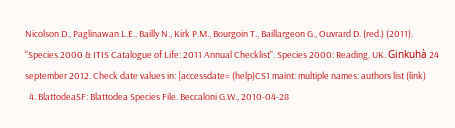Nicolson D., Paglinawan L.E., Bailly N., Kirk P.M., Bourgoin T., Baillargeon G., Ouvrard D. (red.) (2011). "Species 2000 & ITIS Catalogue of Life: 2011 Annual Checklist". Species 2000: Reading, UK. Ginkuhà 24 september 2012. Check date values in: |accessdate= (help)CS1 maint: multiple names: authors list (link)
  4. BlattodeaSF: Blattodea Species File. Beccaloni G.W., 2010-04-28